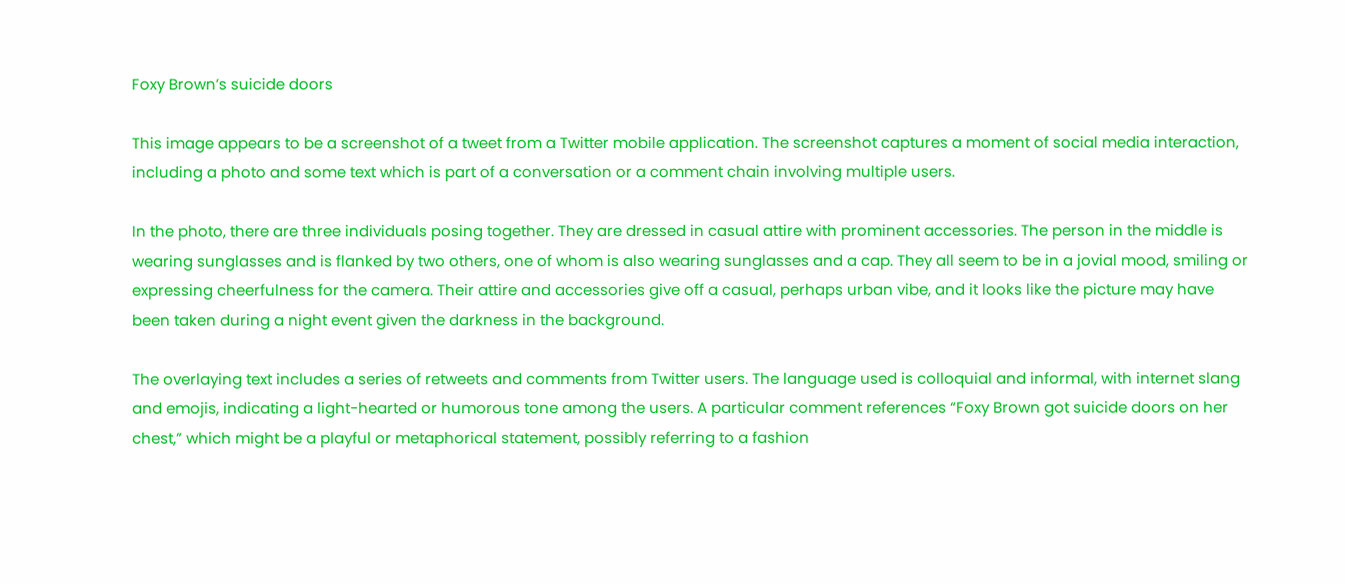Foxy Brown’s suicide doors

This image appears to be a screenshot of a tweet from a Twitter mobile application. The screenshot captures a moment of social media interaction, including a photo and some text which is part of a conversation or a comment chain involving multiple users.

In the photo, there are three individuals posing together. They are dressed in casual attire with prominent accessories. The person in the middle is wearing sunglasses and is flanked by two others, one of whom is also wearing sunglasses and a cap. They all seem to be in a jovial mood, smiling or expressing cheerfulness for the camera. Their attire and accessories give off a casual, perhaps urban vibe, and it looks like the picture may have been taken during a night event given the darkness in the background.

The overlaying text includes a series of retweets and comments from Twitter users. The language used is colloquial and informal, with internet slang and emojis, indicating a light-hearted or humorous tone among the users. A particular comment references “Foxy Brown got suicide doors on her chest,” which might be a playful or metaphorical statement, possibly referring to a fashion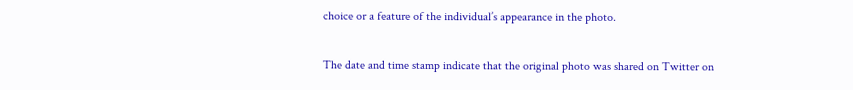choice or a feature of the individual’s appearance in the photo.

The date and time stamp indicate that the original photo was shared on Twitter on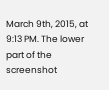March 9th, 2015, at 9:13 PM. The lower part of the screenshot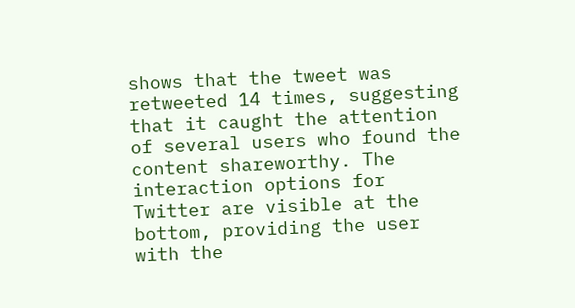shows that the tweet was retweeted 14 times, suggesting that it caught the attention of several users who found the content shareworthy. The interaction options for Twitter are visible at the bottom, providing the user with the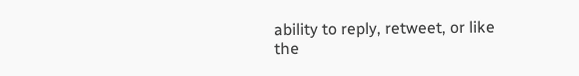ability to reply, retweet, or like the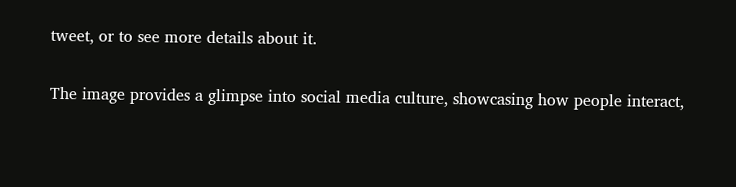tweet, or to see more details about it.

The image provides a glimpse into social media culture, showcasing how people interact,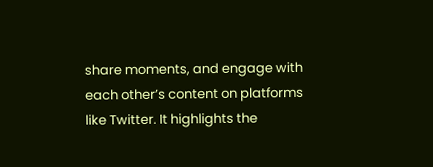share moments, and engage with each other’s content on platforms like Twitter. It highlights the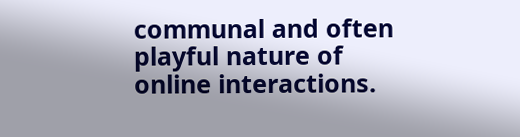communal and often playful nature of online interactions.